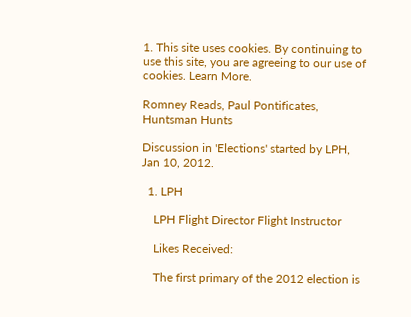1. This site uses cookies. By continuing to use this site, you are agreeing to our use of cookies. Learn More.

Romney Reads, Paul Pontificates, Huntsman Hunts

Discussion in 'Elections' started by LPH, Jan 10, 2012.

  1. LPH

    LPH Flight Director Flight Instructor

    Likes Received:

    The first primary of the 2012 election is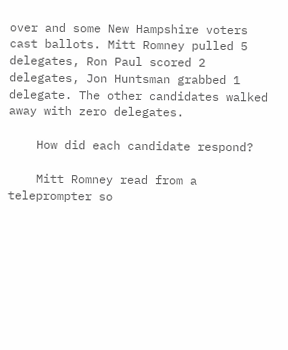over and some New Hampshire voters cast ballots. Mitt Romney pulled 5 delegates, Ron Paul scored 2 delegates, Jon Huntsman grabbed 1 delegate. The other candidates walked away with zero delegates.

    How did each candidate respond?

    Mitt Romney read from a teleprompter so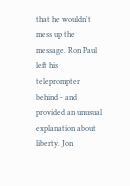that he wouldn't mess up the message. Ron Paul left his teleprompter behind - and provided an unusual explanation about liberty. Jon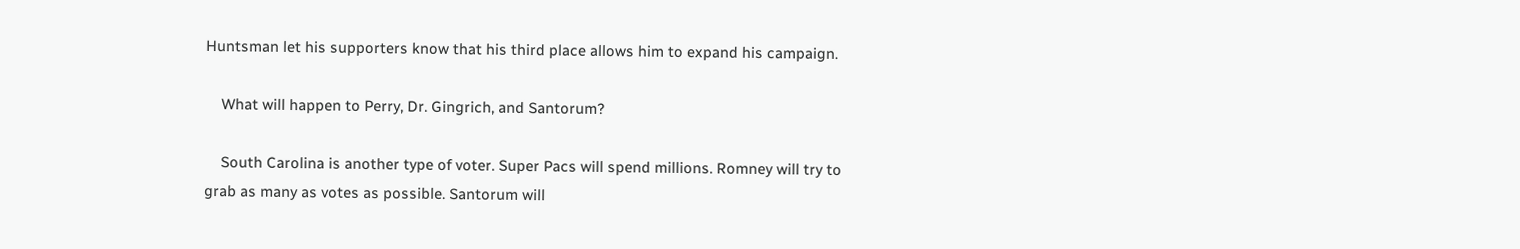Huntsman let his supporters know that his third place allows him to expand his campaign.

    What will happen to Perry, Dr. Gingrich, and Santorum?

    South Carolina is another type of voter. Super Pacs will spend millions. Romney will try to grab as many as votes as possible. Santorum will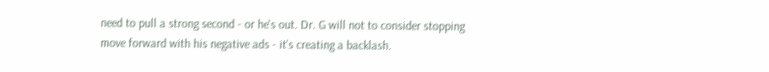need to pull a strong second - or he's out. Dr. G will not to consider stopping move forward with his negative ads - it's creating a backlash.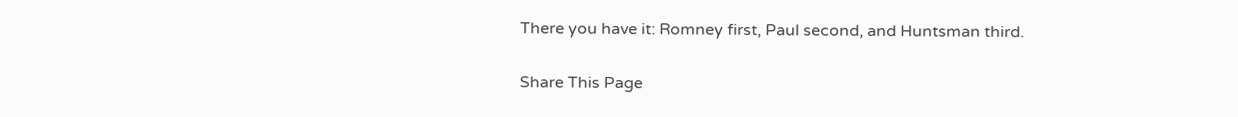There you have it: Romney first, Paul second, and Huntsman third.

Share This Page